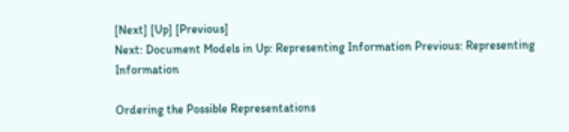[Next] [Up] [Previous]
Next: Document Models in Up: Representing Information Previous: Representing Information

Ordering the Possible Representations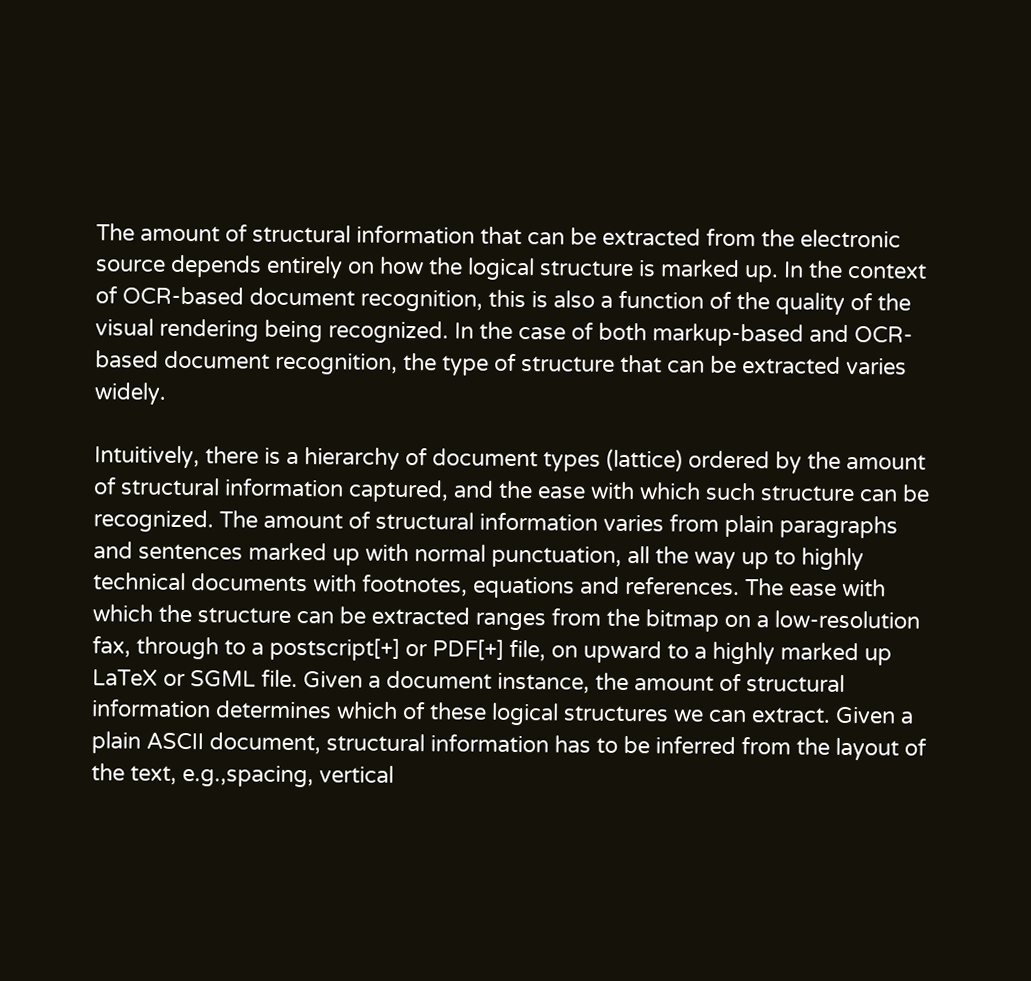The amount of structural information that can be extracted from the electronic source depends entirely on how the logical structure is marked up. In the context of OCR-based document recognition, this is also a function of the quality of the visual rendering being recognized. In the case of both markup-based and OCR-based document recognition, the type of structure that can be extracted varies widely.

Intuitively, there is a hierarchy of document types (lattice) ordered by the amount of structural information captured, and the ease with which such structure can be recognized. The amount of structural information varies from plain paragraphs and sentences marked up with normal punctuation, all the way up to highly technical documents with footnotes, equations and references. The ease with which the structure can be extracted ranges from the bitmap on a low-resolution fax, through to a postscript[+] or PDF[+] file, on upward to a highly marked up LaTeX or SGML file. Given a document instance, the amount of structural information determines which of these logical structures we can extract. Given a plain ASCII document, structural information has to be inferred from the layout of the text, e.g.,spacing, vertical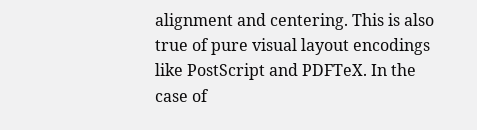alignment and centering. This is also true of pure visual layout encodings like PostScript and PDFTeX. In the case of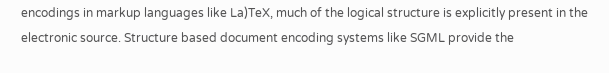encodings in markup languages like La)TeX, much of the logical structure is explicitly present in the electronic source. Structure based document encoding systems like SGML provide the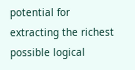potential for extracting the richest possible logical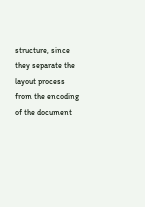structure, since they separate the layout process from the encoding of the document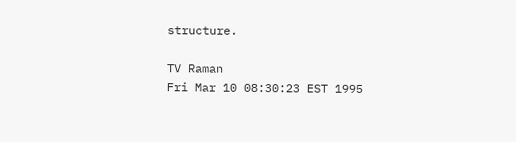structure.

TV Raman
Fri Mar 10 08:30:23 EST 1995